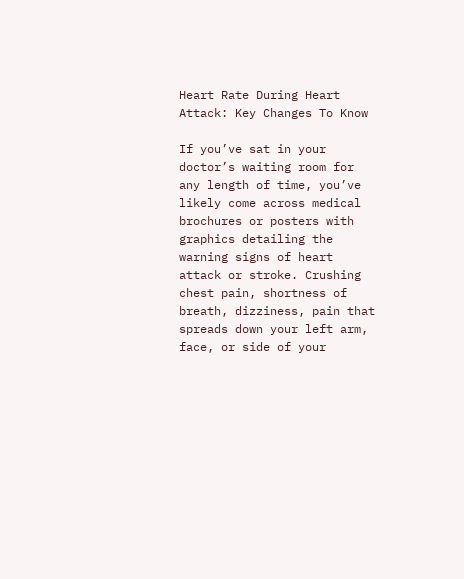Heart Rate During Heart Attack: Key Changes To Know

If you’ve sat in your doctor’s waiting room for any length of time, you’ve likely come across medical brochures or posters with graphics detailing the warning signs of heart attack or stroke. Crushing chest pain, shortness of breath, dizziness, pain that spreads down your left arm, face, or side of your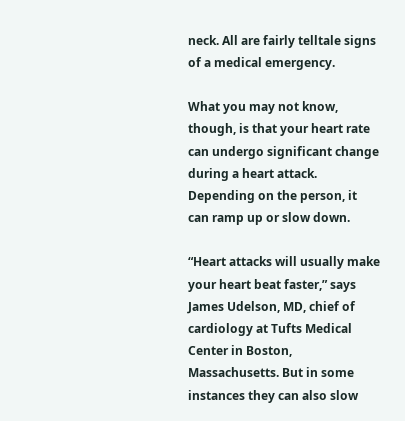neck. All are fairly telltale signs of a medical emergency.

What you may not know, though, is that your heart rate can undergo significant change during a heart attack. Depending on the person, it can ramp up or slow down.

“Heart attacks will usually make your heart beat faster,” says James Udelson, MD, chief of cardiology at Tufts Medical Center in Boston, Massachusetts. But in some instances they can also slow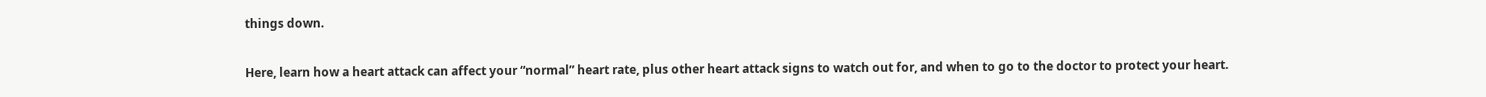things down.

Here, learn how a heart attack can affect your “normal” heart rate, plus other heart attack signs to watch out for, and when to go to the doctor to protect your heart.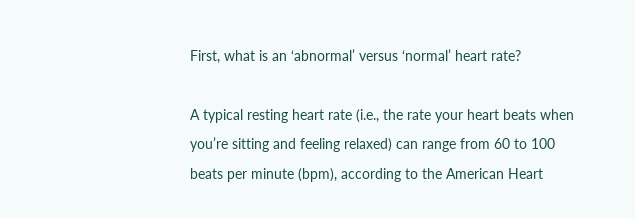First, what is an ‘abnormal’ versus ‘normal’ heart rate?

A typical resting heart rate (i.e., the rate your heart beats when you’re sitting and feeling relaxed) can range from 60 to 100 beats per minute (bpm), according to the American Heart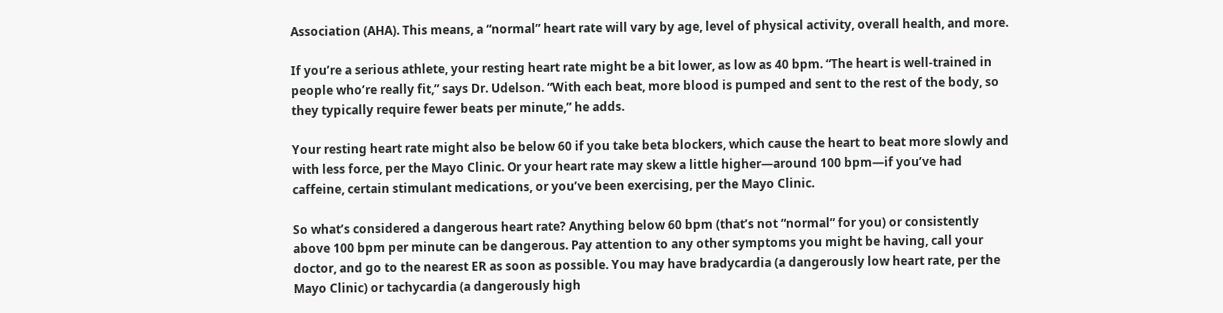Association (AHA). This means, a “normal” heart rate will vary by age, level of physical activity, overall health, and more.

If you’re a serious athlete, your resting heart rate might be a bit lower, as low as 40 bpm. “The heart is well-trained in people who’re really fit,” says Dr. Udelson. “With each beat, more blood is pumped and sent to the rest of the body, so they typically require fewer beats per minute,” he adds.

Your resting heart rate might also be below 60 if you take beta blockers, which cause the heart to beat more slowly and with less force, per the Mayo Clinic. Or your heart rate may skew a little higher—around 100 bpm—if you’ve had caffeine, certain stimulant medications, or you’ve been exercising, per the Mayo Clinic.

So what’s considered a dangerous heart rate? Anything below 60 bpm (that’s not “normal” for you) or consistently above 100 bpm per minute can be dangerous. Pay attention to any other symptoms you might be having, call your doctor, and go to the nearest ER as soon as possible. You may have bradycardia (a dangerously low heart rate, per the Mayo Clinic) or tachycardia (a dangerously high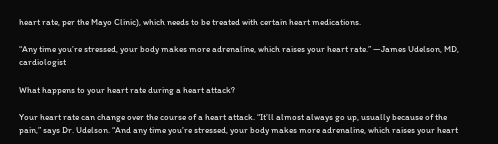heart rate, per the Mayo Clinic), which needs to be treated with certain heart medications.

“Any time you’re stressed, your body makes more adrenaline, which raises your heart rate.” —James Udelson, MD, cardiologist

What happens to your heart rate during a heart attack?

Your heart rate can change over the course of a heart attack. “It’ll almost always go up, usually because of the pain,” says Dr. Udelson. “And any time you’re stressed, your body makes more adrenaline, which raises your heart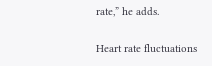rate,” he adds.

Heart rate fluctuations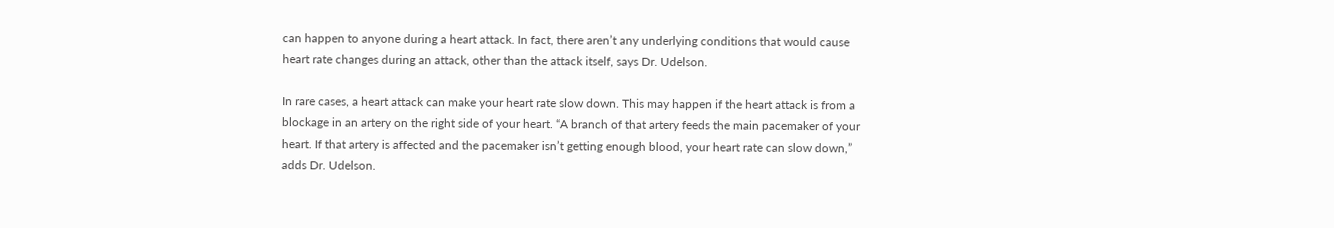can happen to anyone during a heart attack. In fact, there aren’t any underlying conditions that would cause heart rate changes during an attack, other than the attack itself, says Dr. Udelson.

In rare cases, a heart attack can make your heart rate slow down. This may happen if the heart attack is from a blockage in an artery on the right side of your heart. “A branch of that artery feeds the main pacemaker of your heart. If that artery is affected and the pacemaker isn’t getting enough blood, your heart rate can slow down,” adds Dr. Udelson.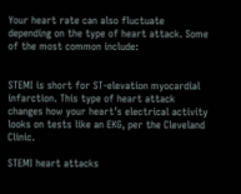Your heart rate can also fluctuate depending on the type of heart attack. Some of the most common include:


STEMI is short for ST-elevation myocardial infarction. This type of heart attack changes how your heart’s electrical activity looks on tests like an EKG, per the Cleveland Clinic.

STEMI heart attacks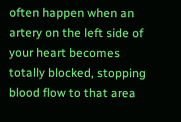often happen when an artery on the left side of your heart becomes totally blocked, stopping blood flow to that area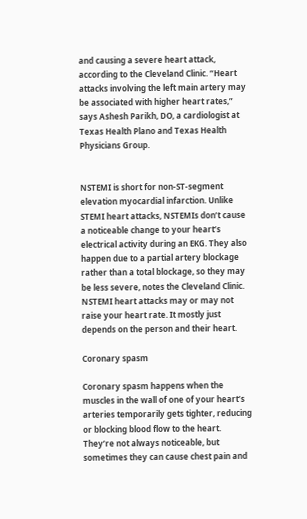and causing a severe heart attack, according to the Cleveland Clinic. “Heart attacks involving the left main artery may be associated with higher heart rates,” says Ashesh Parikh, DO, a cardiologist at Texas Health Plano and Texas Health Physicians Group.


NSTEMI is short for non-ST-segment elevation myocardial infarction. Unlike STEMI heart attacks, NSTEMIs don’t cause a noticeable change to your heart’s electrical activity during an EKG. They also happen due to a partial artery blockage rather than a total blockage, so they may be less severe, notes the Cleveland Clinic. NSTEMI heart attacks may or may not raise your heart rate. It mostly just depends on the person and their heart.

Coronary spasm

Coronary spasm happens when the muscles in the wall of one of your heart’s arteries temporarily gets tighter, reducing or blocking blood flow to the heart. They’re not always noticeable, but sometimes they can cause chest pain and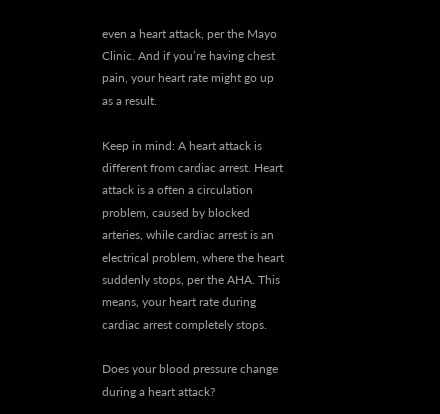even a heart attack, per the Mayo Clinic. And if you’re having chest pain, your heart rate might go up as a result.

Keep in mind: A heart attack is different from cardiac arrest. Heart attack is a often a circulation problem, caused by blocked arteries, while cardiac arrest is an electrical problem, where the heart suddenly stops, per the AHA. This means, your heart rate during cardiac arrest completely stops.

Does your blood pressure change during a heart attack?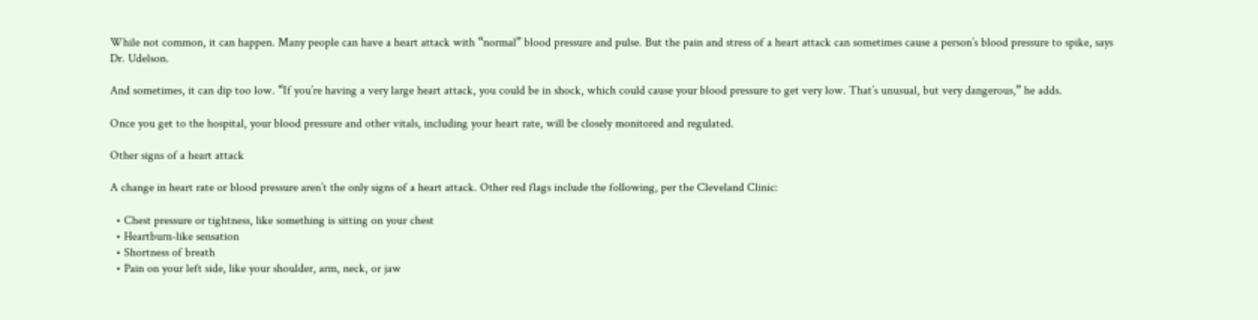While not common, it can happen. Many people can have a heart attack with “normal” blood pressure and pulse. But the pain and stress of a heart attack can sometimes cause a person’s blood pressure to spike, says Dr. Udelson.

And sometimes, it can dip too low. “If you’re having a very large heart attack, you could be in shock, which could cause your blood pressure to get very low. That’s unusual, but very dangerous,” he adds.

Once you get to the hospital, your blood pressure and other vitals, including your heart rate, will be closely monitored and regulated.

Other signs of a heart attack

A change in heart rate or blood pressure aren’t the only signs of a heart attack. Other red flags include the following, per the Cleveland Clinic:

  • Chest pressure or tightness, like something is sitting on your chest
  • Heartburn-like sensation
  • Shortness of breath
  • Pain on your left side, like your shoulder, arm, neck, or jaw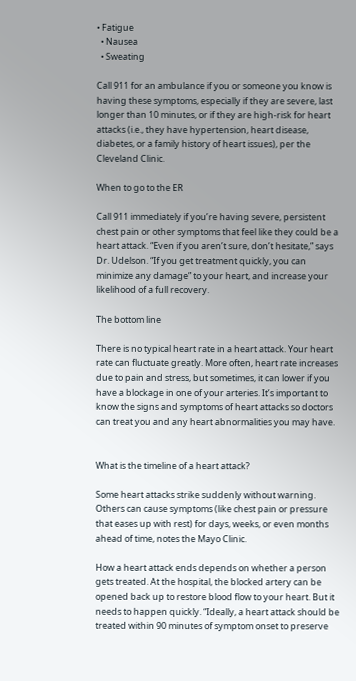• Fatigue
  • Nausea
  • Sweating

Call 911 for an ambulance if you or someone you know is having these symptoms, especially if they are severe, last longer than 10 minutes, or if they are high-risk for heart attacks (i.e., they have hypertension, heart disease, diabetes, or a family history of heart issues), per the Cleveland Clinic.

When to go to the ER

Call 911 immediately if you’re having severe, persistent chest pain or other symptoms that feel like they could be a heart attack. “Even if you aren’t sure, don’t hesitate,” says Dr. Udelson. “If you get treatment quickly, you can minimize any damage” to your heart, and increase your likelihood of a full recovery.

The bottom line

There is no typical heart rate in a heart attack. Your heart rate can fluctuate greatly. More often, heart rate increases due to pain and stress, but sometimes, it can lower if you have a blockage in one of your arteries. It’s important to know the signs and symptoms of heart attacks so doctors can treat you and any heart abnormalities you may have.


What is the timeline of a heart attack?

Some heart attacks strike suddenly without warning. Others can cause symptoms (like chest pain or pressure that eases up with rest) for days, weeks, or even months ahead of time, notes the Mayo Clinic.

How a heart attack ends depends on whether a person gets treated. At the hospital, the blocked artery can be opened back up to restore blood flow to your heart. But it needs to happen quickly. “Ideally, a heart attack should be treated within 90 minutes of symptom onset to preserve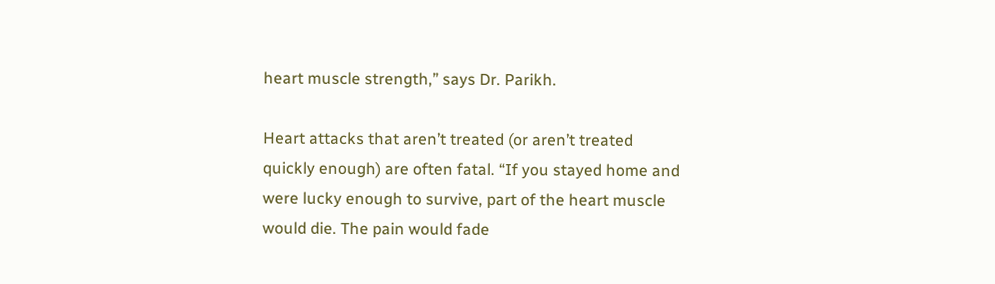heart muscle strength,” says Dr. Parikh.

Heart attacks that aren’t treated (or aren’t treated quickly enough) are often fatal. “If you stayed home and were lucky enough to survive, part of the heart muscle would die. The pain would fade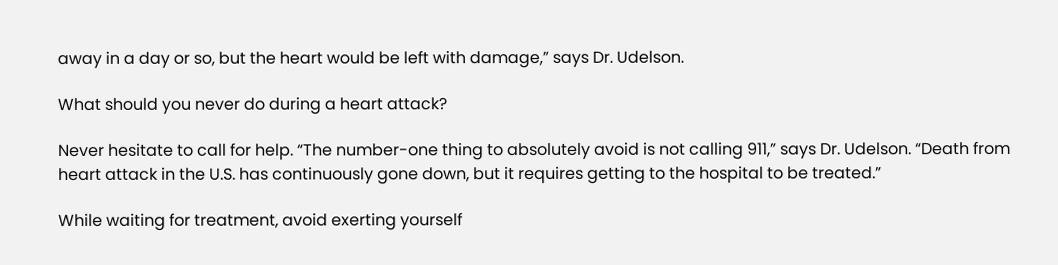away in a day or so, but the heart would be left with damage,” says Dr. Udelson.

What should you never do during a heart attack?

Never hesitate to call for help. “The number-one thing to absolutely avoid is not calling 911,” says Dr. Udelson. “Death from heart attack in the U.S. has continuously gone down, but it requires getting to the hospital to be treated.”

While waiting for treatment, avoid exerting yourself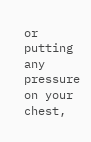or putting any pressure on your chest,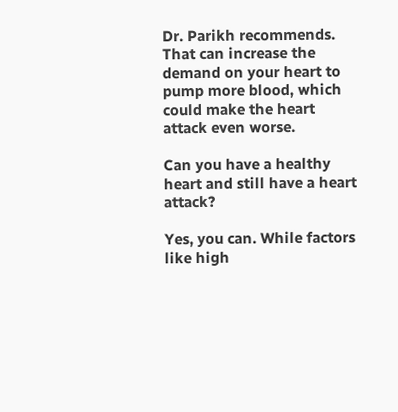Dr. Parikh recommends. That can increase the demand on your heart to pump more blood, which could make the heart attack even worse.

Can you have a healthy heart and still have a heart attack?

Yes, you can. While factors like high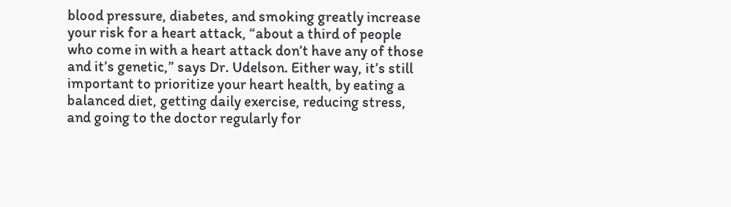blood pressure, diabetes, and smoking greatly increase your risk for a heart attack, “about a third of people who come in with a heart attack don’t have any of those and it’s genetic,” says Dr. Udelson. Either way, it’s still important to prioritize your heart health, by eating a balanced diet, getting daily exercise, reducing stress, and going to the doctor regularly for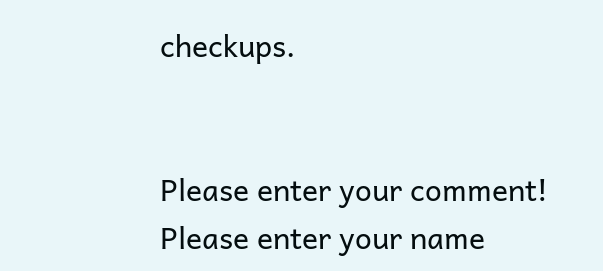checkups.


Please enter your comment!
Please enter your name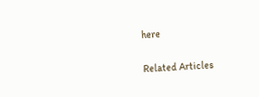here

Related Articles